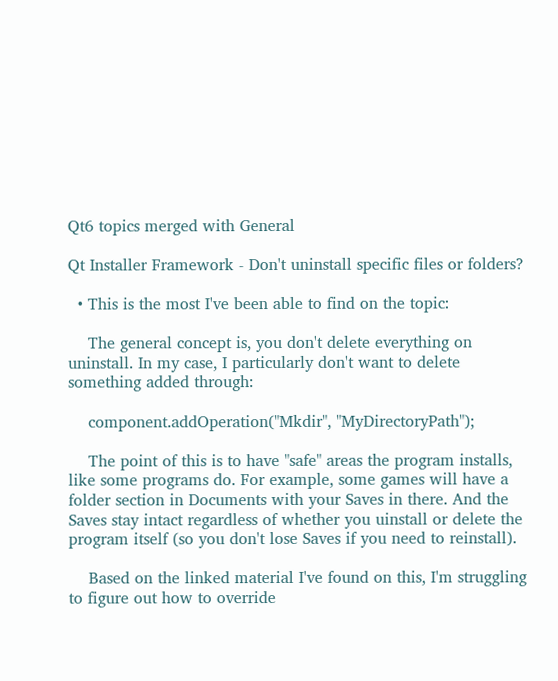Qt6 topics merged with General

Qt Installer Framework - Don't uninstall specific files or folders?

  • This is the most I've been able to find on the topic:

    The general concept is, you don't delete everything on uninstall. In my case, I particularly don't want to delete something added through:

    component.addOperation("Mkdir", "MyDirectoryPath");

    The point of this is to have "safe" areas the program installs, like some programs do. For example, some games will have a folder section in Documents with your Saves in there. And the Saves stay intact regardless of whether you uinstall or delete the program itself (so you don't lose Saves if you need to reinstall).

    Based on the linked material I've found on this, I'm struggling to figure out how to override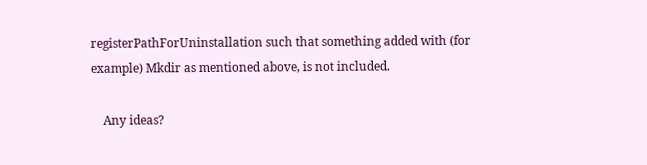registerPathForUninstallation such that something added with (for example) Mkdir as mentioned above, is not included.

    Any ideas?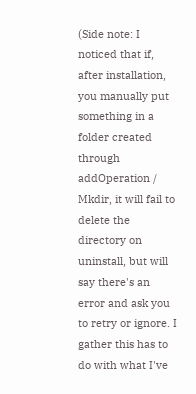(Side note: I noticed that if, after installation, you manually put something in a folder created through addOperation / Mkdir, it will fail to delete the directory on uninstall, but will say there's an error and ask you to retry or ignore. I gather this has to do with what I've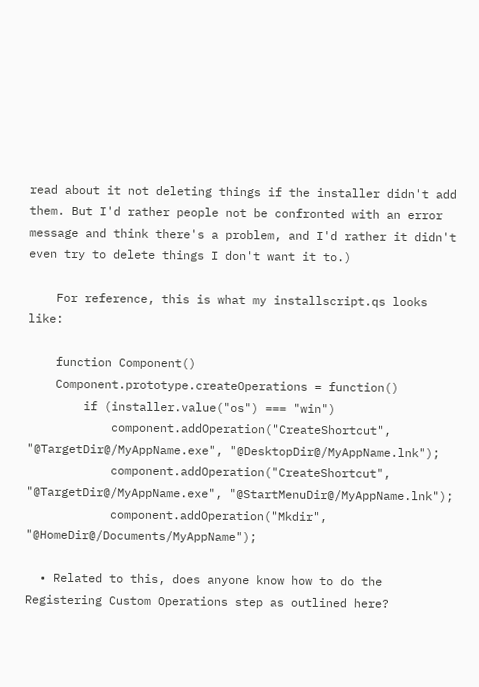read about it not deleting things if the installer didn't add them. But I'd rather people not be confronted with an error message and think there's a problem, and I'd rather it didn't even try to delete things I don't want it to.)

    For reference, this is what my installscript.qs looks like:

    function Component()
    Component.prototype.createOperations = function()
        if (installer.value("os") === "win")
            component.addOperation("CreateShortcut", "@TargetDir@/MyAppName.exe", "@DesktopDir@/MyAppName.lnk");
            component.addOperation("CreateShortcut", "@TargetDir@/MyAppName.exe", "@StartMenuDir@/MyAppName.lnk");
            component.addOperation("Mkdir", "@HomeDir@/Documents/MyAppName");

  • Related to this, does anyone know how to do the Registering Custom Operations step as outlined here?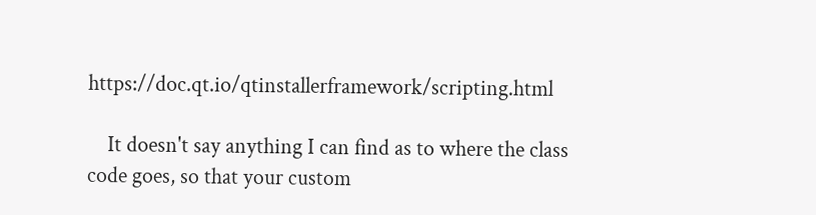https://doc.qt.io/qtinstallerframework/scripting.html

    It doesn't say anything I can find as to where the class code goes, so that your custom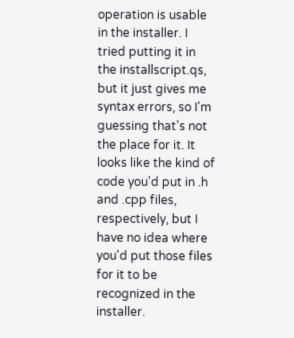operation is usable in the installer. I tried putting it in the installscript.qs, but it just gives me syntax errors, so I'm guessing that's not the place for it. It looks like the kind of code you'd put in .h and .cpp files, respectively, but I have no idea where you'd put those files for it to be recognized in the installer.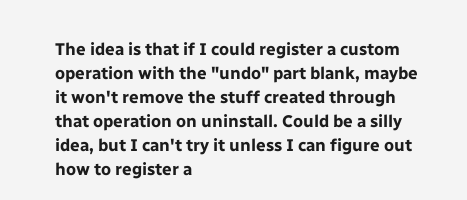The idea is that if I could register a custom operation with the "undo" part blank, maybe it won't remove the stuff created through that operation on uninstall. Could be a silly idea, but I can't try it unless I can figure out how to register a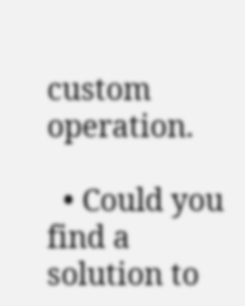custom operation.

  • Could you find a solution to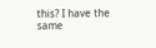this? I have the same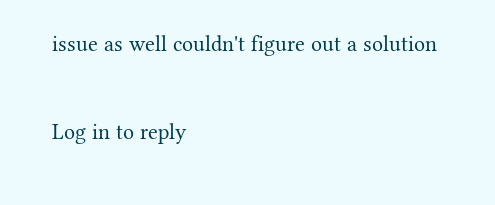issue as well couldn't figure out a solution

Log in to reply